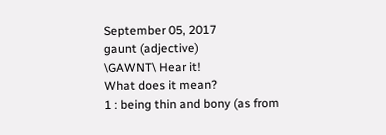September 05, 2017
gaunt (adjective)
\GAWNT\ Hear it!
What does it mean?
1 : being thin and bony (as from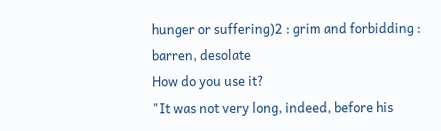hunger or suffering)2 : grim and forbidding : barren, desolate
How do you use it?
"It was not very long, indeed, before his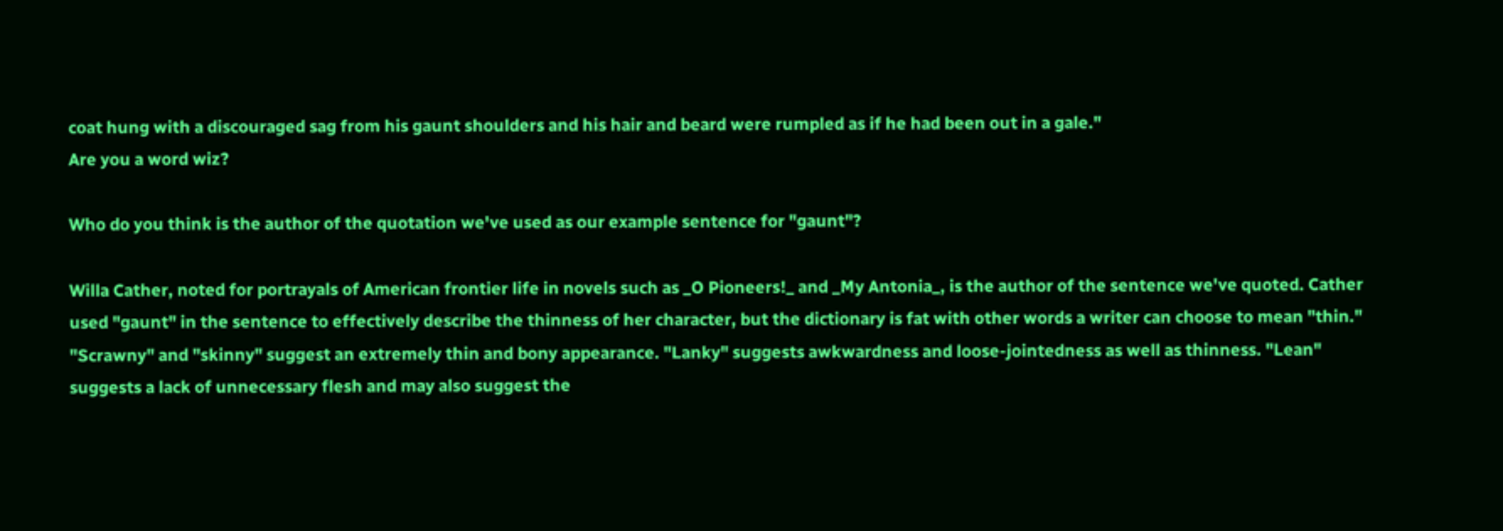coat hung with a discouraged sag from his gaunt shoulders and his hair and beard were rumpled as if he had been out in a gale."
Are you a word wiz?

Who do you think is the author of the quotation we've used as our example sentence for "gaunt"?

Willa Cather, noted for portrayals of American frontier life in novels such as _O Pioneers!_ and _My Antonia_, is the author of the sentence we've quoted. Cather used "gaunt" in the sentence to effectively describe the thinness of her character, but the dictionary is fat with other words a writer can choose to mean "thin." "Scrawny" and "skinny" suggest an extremely thin and bony appearance. "Lanky" suggests awkwardness and loose-jointedness as well as thinness. "Lean" suggests a lack of unnecessary flesh and may also suggest the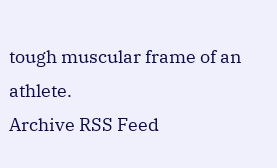tough muscular frame of an athlete.
Archive RSS Feed